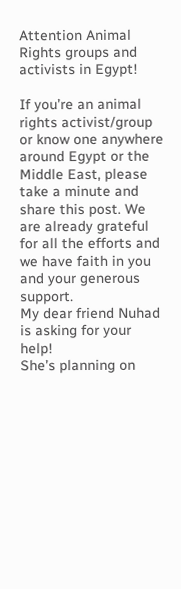Attention Animal Rights groups and activists in Egypt!

If you’re an animal rights activist/group or know one anywhere around Egypt or the Middle East, please take a minute and share this post. We are already grateful for all the efforts and we have faith in you and your generous support.
My dear friend Nuhad is asking for your help!
She’s planning on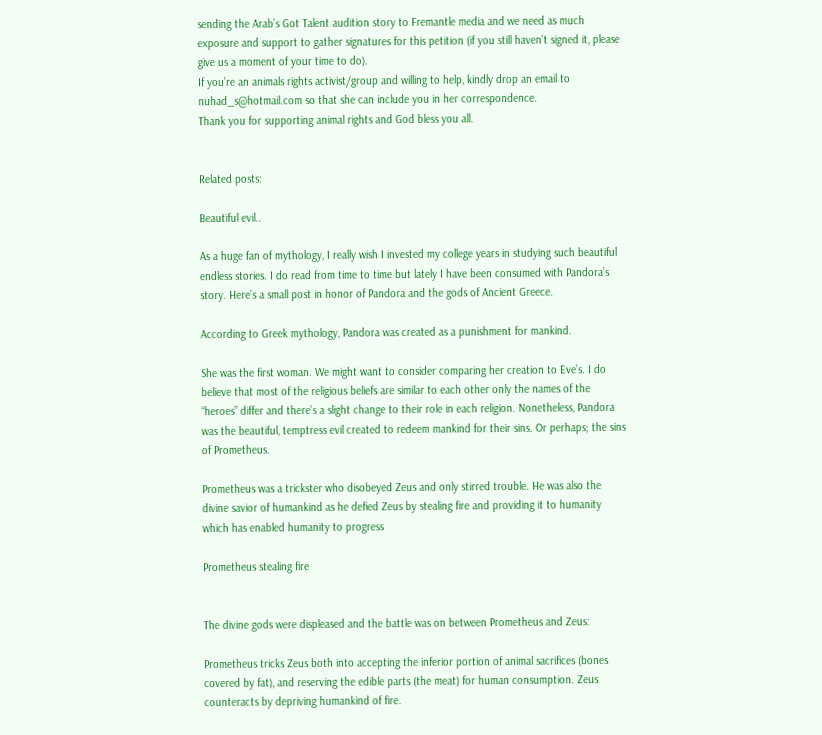sending the Arab’s Got Talent audition story to Fremantle media and we need as much exposure and support to gather signatures for this petition (if you still haven’t signed it, please give us a moment of your time to do).
If you’re an animals rights activist/group and willing to help, kindly drop an email to nuhad_s@hotmail.com so that she can include you in her correspondence.
Thank you for supporting animal rights and God bless you all.


Related posts:

Beautiful evil..

As a huge fan of mythology, I really wish I invested my college years in studying such beautiful endless stories. I do read from time to time but lately I have been consumed with Pandora’s story. Here’s a small post in honor of Pandora and the gods of Ancient Greece.

According to Greek mythology, Pandora was created as a punishment for mankind.

She was the first woman. We might want to consider comparing her creation to Eve’s. I do believe that most of the religious beliefs are similar to each other only the names of the “heroes” differ and there’s a slight change to their role in each religion. Nonetheless, Pandora was the beautiful, temptress evil created to redeem mankind for their sins. Or perhaps; the sins of Prometheus.

Prometheus was a trickster who disobeyed Zeus and only stirred trouble. He was also the divine savior of humankind as he defied Zeus by stealing fire and providing it to humanity which has enabled humanity to progress

Prometheus stealing fire


The divine gods were displeased and the battle was on between Prometheus and Zeus:

Prometheus tricks Zeus both into accepting the inferior portion of animal sacrifices (bones covered by fat), and reserving the edible parts (the meat) for human consumption. Zeus counteracts by depriving humankind of fire.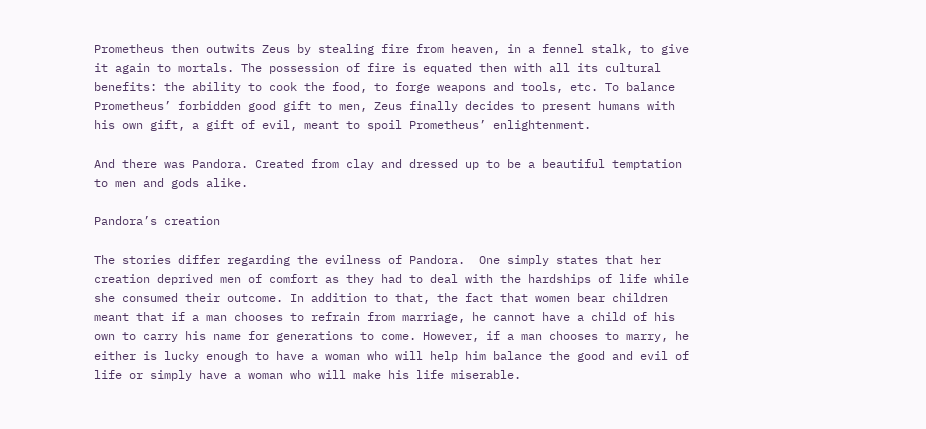Prometheus then outwits Zeus by stealing fire from heaven, in a fennel stalk, to give it again to mortals. The possession of fire is equated then with all its cultural benefits: the ability to cook the food, to forge weapons and tools, etc. To balance Prometheus’ forbidden good gift to men, Zeus finally decides to present humans with his own gift, a gift of evil, meant to spoil Prometheus’ enlightenment.

And there was Pandora. Created from clay and dressed up to be a beautiful temptation to men and gods alike.

Pandora’s creation

The stories differ regarding the evilness of Pandora.  One simply states that her creation deprived men of comfort as they had to deal with the hardships of life while she consumed their outcome. In addition to that, the fact that women bear children meant that if a man chooses to refrain from marriage, he cannot have a child of his own to carry his name for generations to come. However, if a man chooses to marry, he either is lucky enough to have a woman who will help him balance the good and evil of life or simply have a woman who will make his life miserable.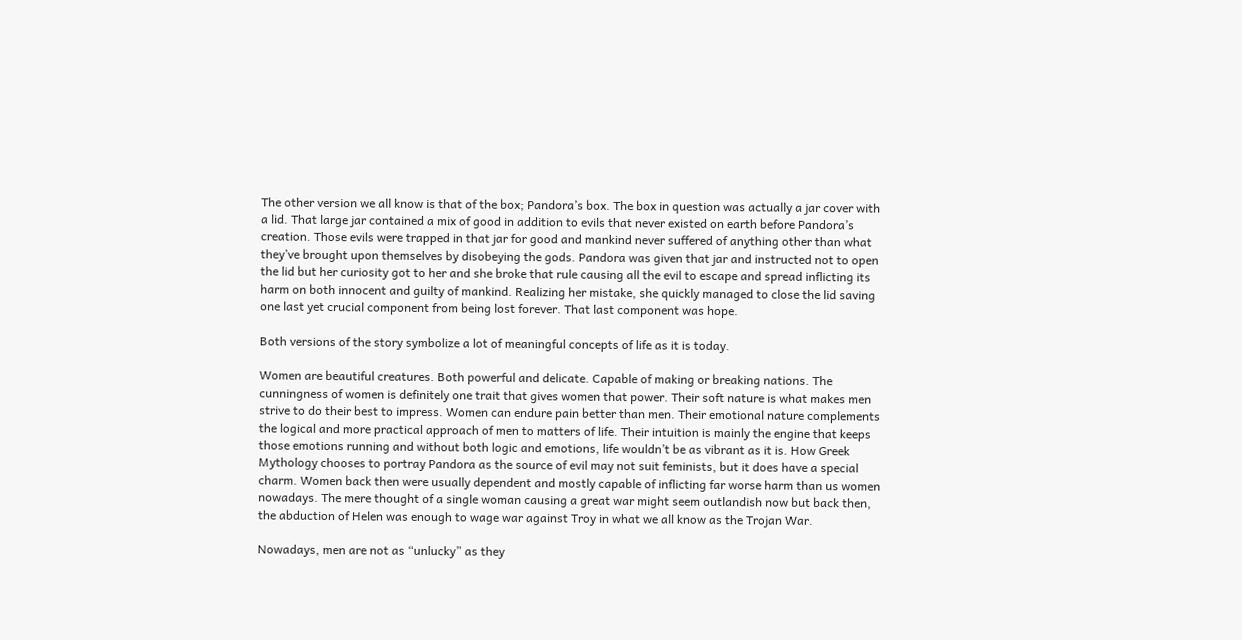The other version we all know is that of the box; Pandora’s box. The box in question was actually a jar cover with a lid. That large jar contained a mix of good in addition to evils that never existed on earth before Pandora’s creation. Those evils were trapped in that jar for good and mankind never suffered of anything other than what they’ve brought upon themselves by disobeying the gods. Pandora was given that jar and instructed not to open the lid but her curiosity got to her and she broke that rule causing all the evil to escape and spread inflicting its harm on both innocent and guilty of mankind. Realizing her mistake, she quickly managed to close the lid saving one last yet crucial component from being lost forever. That last component was hope.

Both versions of the story symbolize a lot of meaningful concepts of life as it is today.

Women are beautiful creatures. Both powerful and delicate. Capable of making or breaking nations. The cunningness of women is definitely one trait that gives women that power. Their soft nature is what makes men strive to do their best to impress. Women can endure pain better than men. Their emotional nature complements the logical and more practical approach of men to matters of life. Their intuition is mainly the engine that keeps those emotions running and without both logic and emotions, life wouldn’t be as vibrant as it is. How Greek Mythology chooses to portray Pandora as the source of evil may not suit feminists, but it does have a special charm. Women back then were usually dependent and mostly capable of inflicting far worse harm than us women nowadays. The mere thought of a single woman causing a great war might seem outlandish now but back then, the abduction of Helen was enough to wage war against Troy in what we all know as the Trojan War.

Nowadays, men are not as “unlucky” as they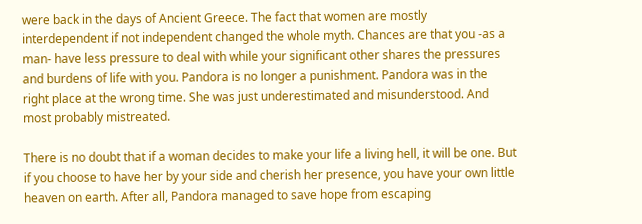were back in the days of Ancient Greece. The fact that women are mostly interdependent if not independent changed the whole myth. Chances are that you -as a man- have less pressure to deal with while your significant other shares the pressures and burdens of life with you. Pandora is no longer a punishment. Pandora was in the right place at the wrong time. She was just underestimated and misunderstood. And most probably mistreated.

There is no doubt that if a woman decides to make your life a living hell, it will be one. But if you choose to have her by your side and cherish her presence, you have your own little heaven on earth. After all, Pandora managed to save hope from escaping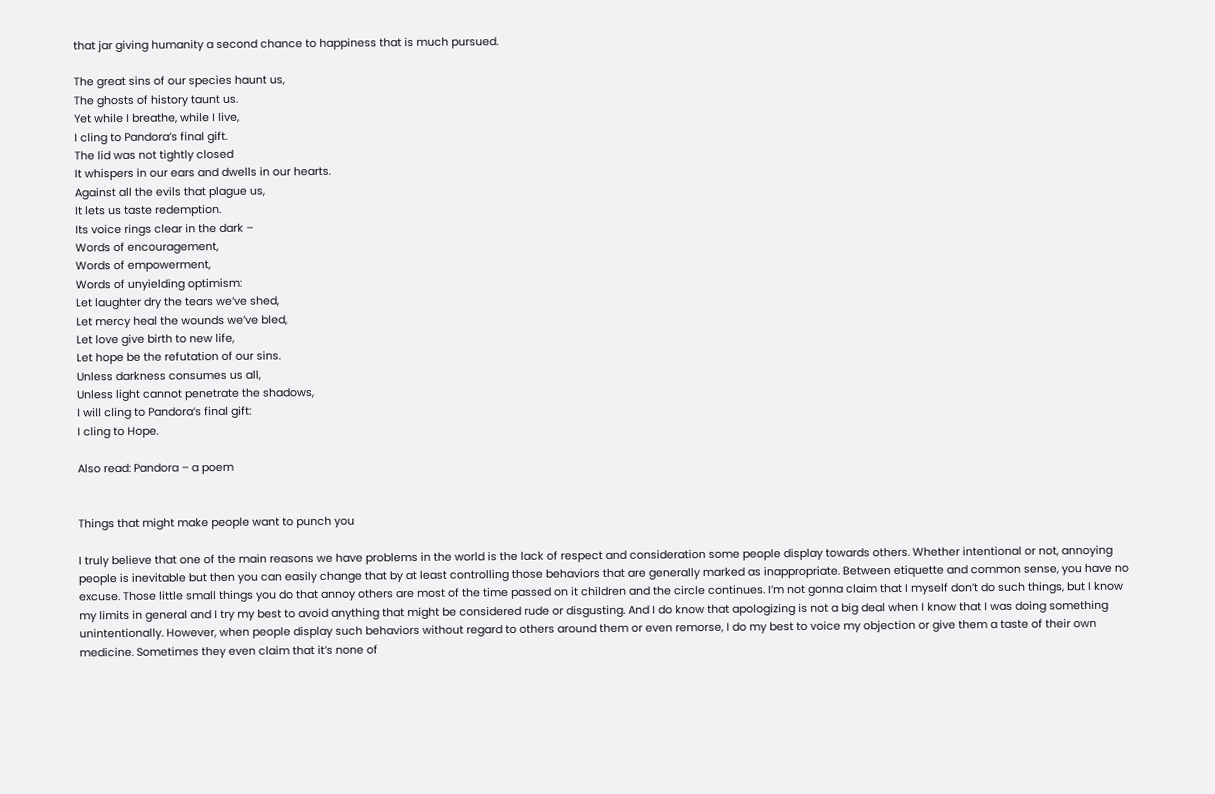that jar giving humanity a second chance to happiness that is much pursued.

The great sins of our species haunt us,
The ghosts of history taunt us.
Yet while I breathe, while I live,
I cling to Pandora’s final gift.
The lid was not tightly closed
It whispers in our ears and dwells in our hearts.
Against all the evils that plague us,
It lets us taste redemption.
Its voice rings clear in the dark –
Words of encouragement,
Words of empowerment,
Words of unyielding optimism:
Let laughter dry the tears we’ve shed,
Let mercy heal the wounds we’ve bled,
Let love give birth to new life,
Let hope be the refutation of our sins.
Unless darkness consumes us all,
Unless light cannot penetrate the shadows,
I will cling to Pandora’s final gift:
I cling to Hope.

Also read: Pandora – a poem


Things that might make people want to punch you

I truly believe that one of the main reasons we have problems in the world is the lack of respect and consideration some people display towards others. Whether intentional or not, annoying people is inevitable but then you can easily change that by at least controlling those behaviors that are generally marked as inappropriate. Between etiquette and common sense, you have no excuse. Those little small things you do that annoy others are most of the time passed on it children and the circle continues. I’m not gonna claim that I myself don’t do such things, but I know my limits in general and I try my best to avoid anything that might be considered rude or disgusting. And I do know that apologizing is not a big deal when I know that I was doing something unintentionally. However, when people display such behaviors without regard to others around them or even remorse, I do my best to voice my objection or give them a taste of their own medicine. Sometimes they even claim that it’s none of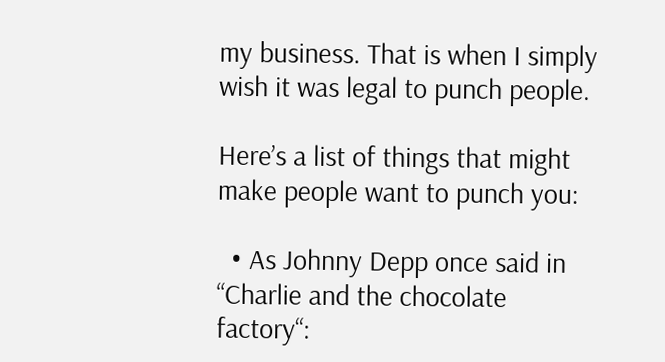my business. That is when I simply wish it was legal to punch people.

Here’s a list of things that might make people want to punch you:

  • As Johnny Depp once said in “Charlie and the chocolate factory“: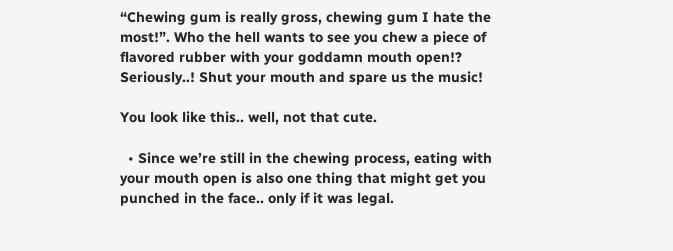“Chewing gum is really gross, chewing gum I hate the most!”. Who the hell wants to see you chew a piece of flavored rubber with your goddamn mouth open!? Seriously..! Shut your mouth and spare us the music!

You look like this.. well, not that cute.

  • Since we’re still in the chewing process, eating with your mouth open is also one thing that might get you punched in the face.. only if it was legal.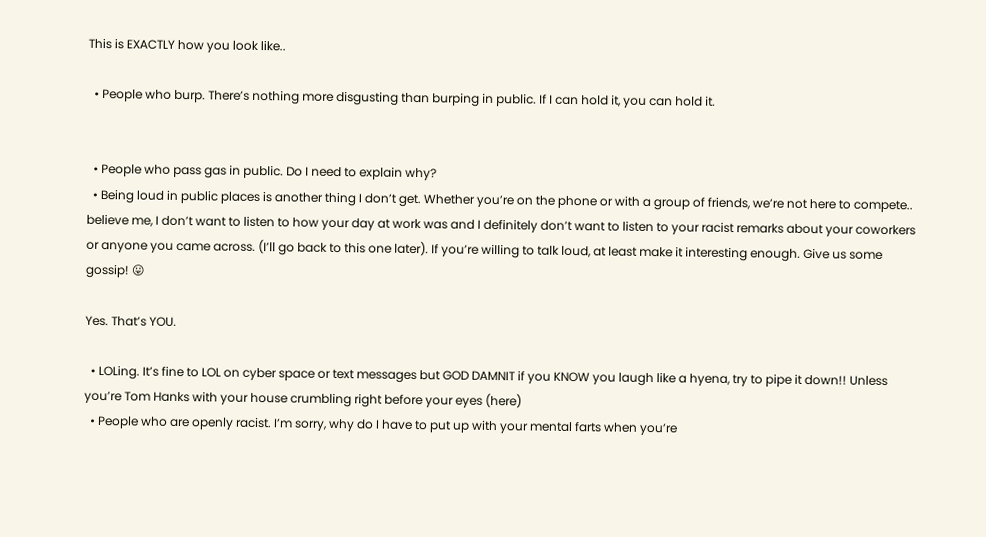This is EXACTLY how you look like..

  • People who burp. There’s nothing more disgusting than burping in public. If I can hold it, you can hold it.


  • People who pass gas in public. Do I need to explain why?
  • Being loud in public places is another thing I don’t get. Whether you’re on the phone or with a group of friends, we’re not here to compete.. believe me, I don’t want to listen to how your day at work was and I definitely don’t want to listen to your racist remarks about your coworkers or anyone you came across. (I’ll go back to this one later). If you’re willing to talk loud, at least make it interesting enough. Give us some gossip! 😛

Yes. That’s YOU.

  • LOLing. It’s fine to LOL on cyber space or text messages but GOD DAMNIT if you KNOW you laugh like a hyena, try to pipe it down!! Unless you’re Tom Hanks with your house crumbling right before your eyes (here)
  • People who are openly racist. I’m sorry, why do I have to put up with your mental farts when you’re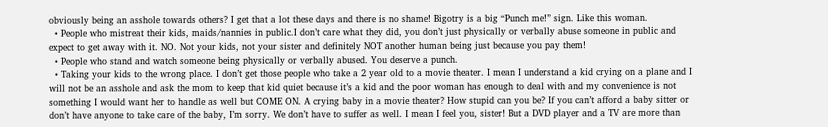obviously being an asshole towards others? I get that a lot these days and there is no shame! Bigotry is a big “Punch me!” sign. Like this woman.
  • People who mistreat their kids, maids/nannies in public.I don’t care what they did, you don’t just physically or verbally abuse someone in public and expect to get away with it. NO. Not your kids, not your sister and definitely NOT another human being just because you pay them!
  • People who stand and watch someone being physically or verbally abused. You deserve a punch.
  • Taking your kids to the wrong place. I don’t get those people who take a 2 year old to a movie theater. I mean I understand a kid crying on a plane and I will not be an asshole and ask the mom to keep that kid quiet because it’s a kid and the poor woman has enough to deal with and my convenience is not something I would want her to handle as well but COME ON. A crying baby in a movie theater? How stupid can you be? If you can’t afford a baby sitter or don’t have anyone to take care of the baby, I’m sorry. We don’t have to suffer as well. I mean I feel you, sister! But a DVD player and a TV are more than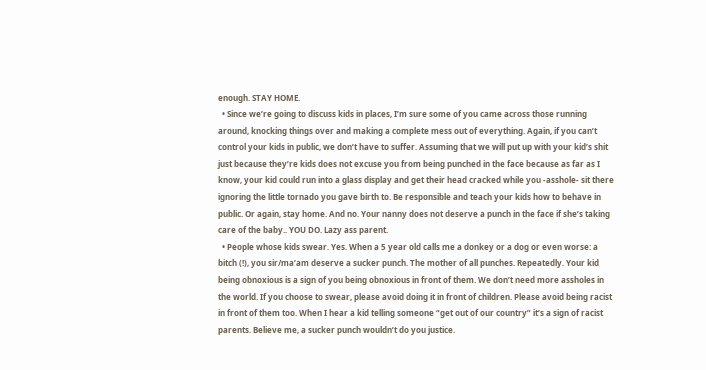enough. STAY HOME.
  • Since we’re going to discuss kids in places, I’m sure some of you came across those running around, knocking things over and making a complete mess out of everything. Again, if you can’t control your kids in public, we don’t have to suffer. Assuming that we will put up with your kid’s shit just because they’re kids does not excuse you from being punched in the face because as far as I know, your kid could run into a glass display and get their head cracked while you -asshole- sit there ignoring the little tornado you gave birth to. Be responsible and teach your kids how to behave in public. Or again, stay home. And no. Your nanny does not deserve a punch in the face if she’s taking care of the baby.. YOU DO. Lazy ass parent.
  • People whose kids swear. Yes. When a 5 year old calls me a donkey or a dog or even worse: a bitch (!), you sir/ma’am deserve a sucker punch. The mother of all punches. Repeatedly. Your kid being obnoxious is a sign of you being obnoxious in front of them. We don’t need more assholes in the world. If you choose to swear, please avoid doing it in front of children. Please avoid being racist in front of them too. When I hear a kid telling someone “get out of our country” it’s a sign of racist parents. Believe me, a sucker punch wouldn’t do you justice.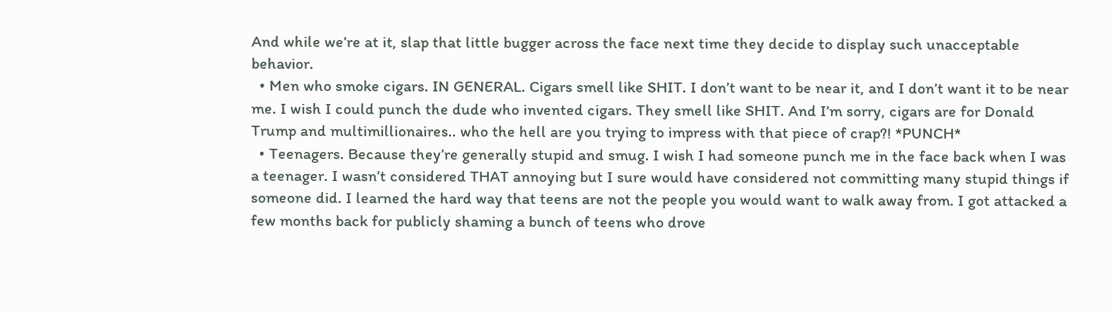And while we’re at it, slap that little bugger across the face next time they decide to display such unacceptable behavior.
  • Men who smoke cigars. IN GENERAL. Cigars smell like SHIT. I don’t want to be near it, and I don’t want it to be near me. I wish I could punch the dude who invented cigars. They smell like SHIT. And I’m sorry, cigars are for Donald Trump and multimillionaires.. who the hell are you trying to impress with that piece of crap?! *PUNCH*
  • Teenagers. Because they’re generally stupid and smug. I wish I had someone punch me in the face back when I was a teenager. I wasn’t considered THAT annoying but I sure would have considered not committing many stupid things if someone did. I learned the hard way that teens are not the people you would want to walk away from. I got attacked a few months back for publicly shaming a bunch of teens who drove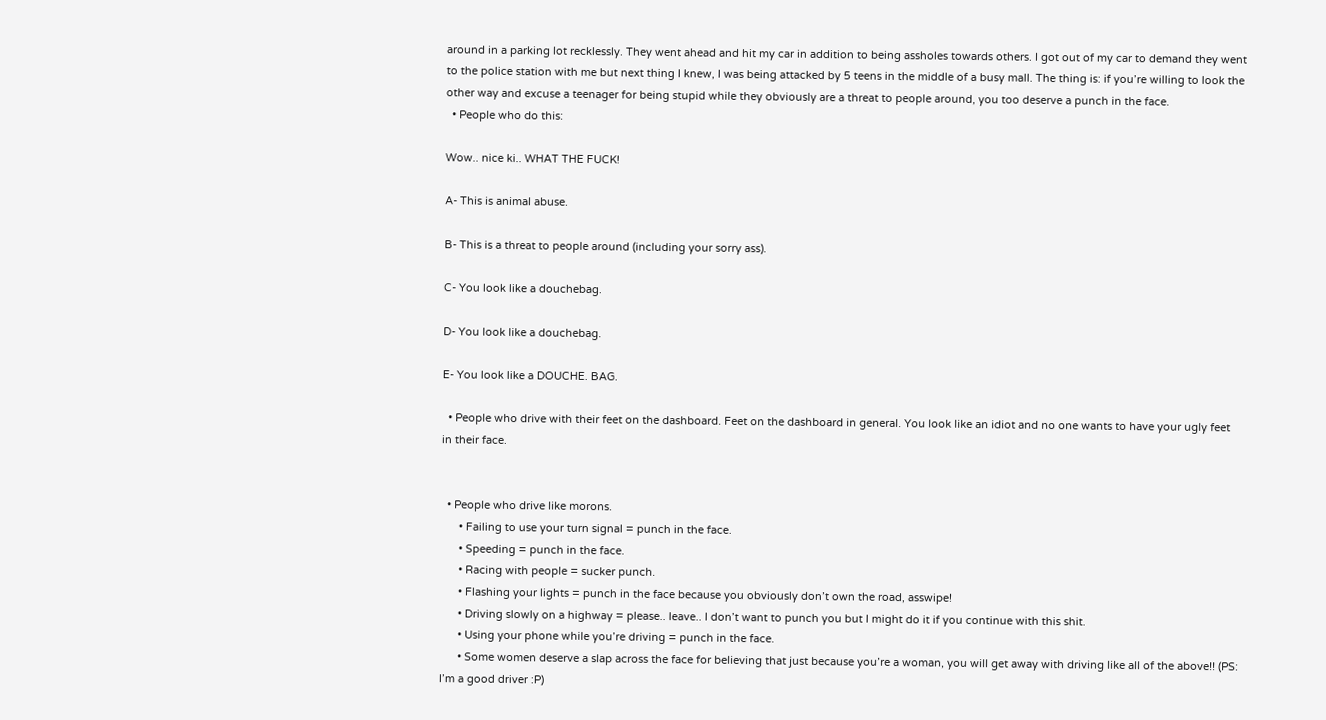around in a parking lot recklessly. They went ahead and hit my car in addition to being assholes towards others. I got out of my car to demand they went to the police station with me but next thing I knew, I was being attacked by 5 teens in the middle of a busy mall. The thing is: if you’re willing to look the other way and excuse a teenager for being stupid while they obviously are a threat to people around, you too deserve a punch in the face.
  • People who do this:

Wow.. nice ki.. WHAT THE FUCK!

A- This is animal abuse.

B- This is a threat to people around (including your sorry ass).

C- You look like a douchebag.

D- You look like a douchebag.

E- You look like a DOUCHE. BAG.

  • People who drive with their feet on the dashboard. Feet on the dashboard in general. You look like an idiot and no one wants to have your ugly feet in their face.


  • People who drive like morons.
      • Failing to use your turn signal = punch in the face.
      • Speeding = punch in the face.
      • Racing with people = sucker punch.
      • Flashing your lights = punch in the face because you obviously don’t own the road, asswipe!
      • Driving slowly on a highway = please.. leave.. I don’t want to punch you but I might do it if you continue with this shit.
      • Using your phone while you’re driving = punch in the face.
      • Some women deserve a slap across the face for believing that just because you’re a woman, you will get away with driving like all of the above!! (PS: I’m a good driver :P)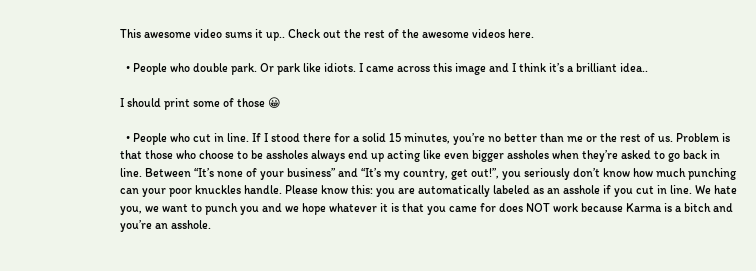This awesome video sums it up.. Check out the rest of the awesome videos here.

  • People who double park. Or park like idiots. I came across this image and I think it’s a brilliant idea..

I should print some of those 😀

  • People who cut in line. If I stood there for a solid 15 minutes, you’re no better than me or the rest of us. Problem is that those who choose to be assholes always end up acting like even bigger assholes when they’re asked to go back in line. Between “It’s none of your business” and “It’s my country, get out!”, you seriously don’t know how much punching can your poor knuckles handle. Please know this: you are automatically labeled as an asshole if you cut in line. We hate you, we want to punch you and we hope whatever it is that you came for does NOT work because Karma is a bitch and you’re an asshole.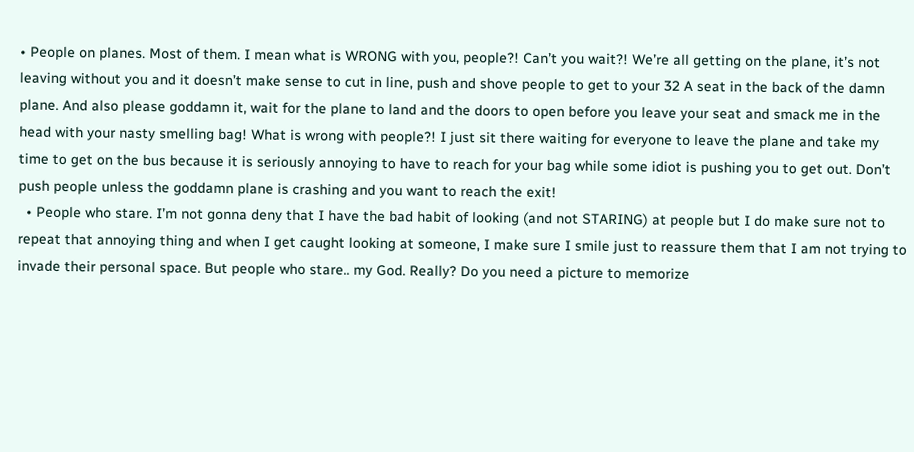• People on planes. Most of them. I mean what is WRONG with you, people?! Can’t you wait?! We’re all getting on the plane, it’s not leaving without you and it doesn’t make sense to cut in line, push and shove people to get to your 32 A seat in the back of the damn plane. And also please goddamn it, wait for the plane to land and the doors to open before you leave your seat and smack me in the head with your nasty smelling bag! What is wrong with people?! I just sit there waiting for everyone to leave the plane and take my time to get on the bus because it is seriously annoying to have to reach for your bag while some idiot is pushing you to get out. Don’t push people unless the goddamn plane is crashing and you want to reach the exit!
  • People who stare. I’m not gonna deny that I have the bad habit of looking (and not STARING) at people but I do make sure not to repeat that annoying thing and when I get caught looking at someone, I make sure I smile just to reassure them that I am not trying to invade their personal space. But people who stare.. my God. Really? Do you need a picture to memorize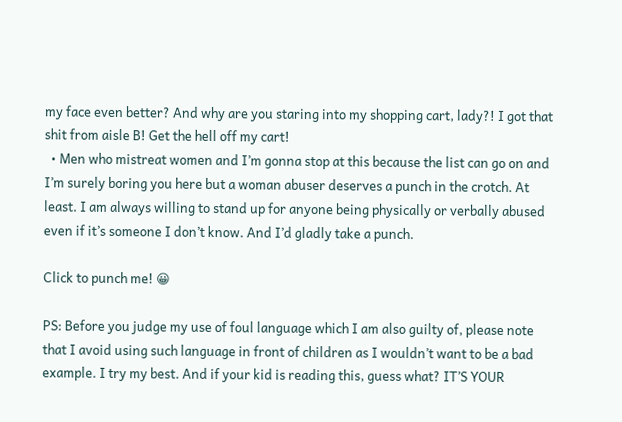my face even better? And why are you staring into my shopping cart, lady?! I got that shit from aisle B! Get the hell off my cart!
  • Men who mistreat women and I’m gonna stop at this because the list can go on and I’m surely boring you here but a woman abuser deserves a punch in the crotch. At least. I am always willing to stand up for anyone being physically or verbally abused even if it’s someone I don’t know. And I’d gladly take a punch.

Click to punch me! 😀

PS: Before you judge my use of foul language which I am also guilty of, please note that I avoid using such language in front of children as I wouldn’t want to be a bad example. I try my best. And if your kid is reading this, guess what? IT’S YOUR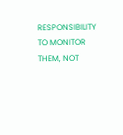RESPONSIBILITY TO MONITOR THEM, NOT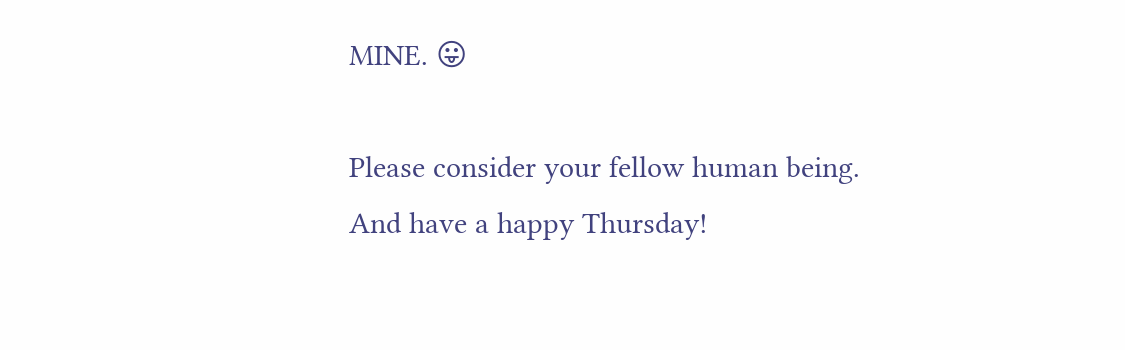MINE. 😛

Please consider your fellow human being. And have a happy Thursday!